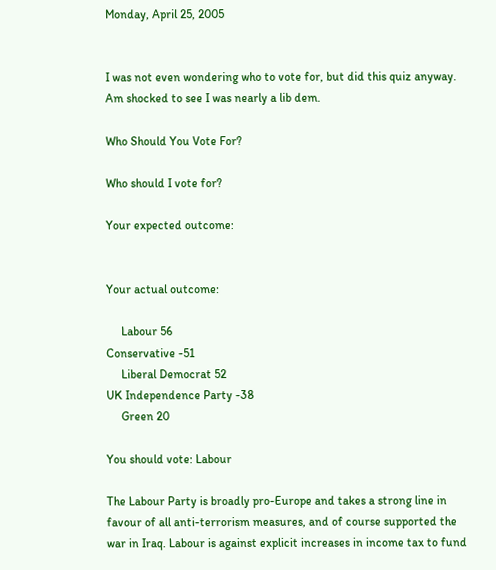Monday, April 25, 2005


I was not even wondering who to vote for, but did this quiz anyway.
Am shocked to see I was nearly a lib dem.

Who Should You Vote For?

Who should I vote for?

Your expected outcome:


Your actual outcome:

     Labour 56
Conservative -51
     Liberal Democrat 52
UK Independence Party -38
     Green 20

You should vote: Labour

The Labour Party is broadly pro-Europe and takes a strong line in favour of all anti-terrorism measures, and of course supported the war in Iraq. Labour is against explicit increases in income tax to fund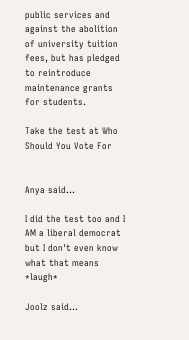public services and against the abolition of university tuition fees, but has pledged to reintroduce maintenance grants for students.

Take the test at Who Should You Vote For


Anya said...

I did the test too and I AM a liberal democrat but I don't even know what that means *laugh*

Joolz said...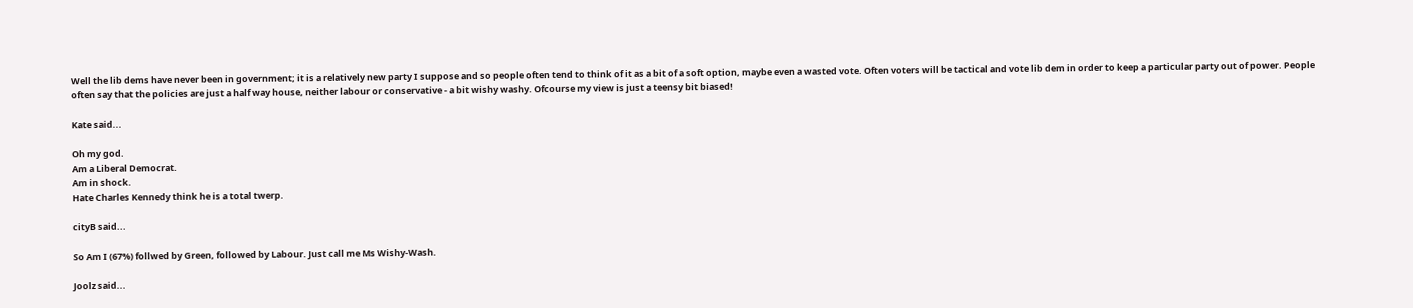Well the lib dems have never been in government; it is a relatively new party I suppose and so people often tend to think of it as a bit of a soft option, maybe even a wasted vote. Often voters will be tactical and vote lib dem in order to keep a particular party out of power. People often say that the policies are just a half way house, neither labour or conservative - a bit wishy washy. Ofcourse my view is just a teensy bit biased!

Kate said...

Oh my god.
Am a Liberal Democrat.
Am in shock.
Hate Charles Kennedy think he is a total twerp.

cityB said...

So Am I (67%) follwed by Green, followed by Labour. Just call me Ms Wishy-Wash.

Joolz said...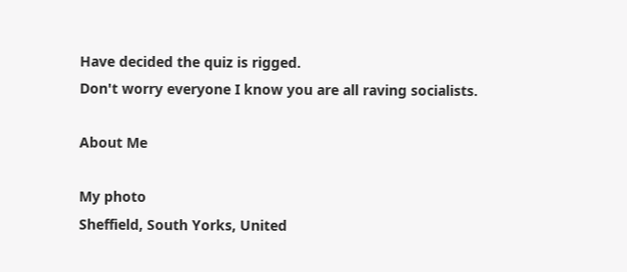Have decided the quiz is rigged.
Don't worry everyone I know you are all raving socialists.

About Me

My photo
Sheffield, South Yorks, United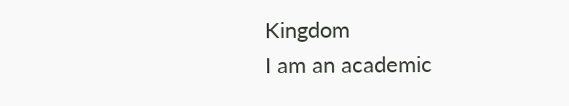Kingdom
I am an academic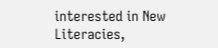interested in New Literacies,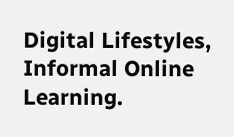Digital Lifestyles, Informal Online Learning.